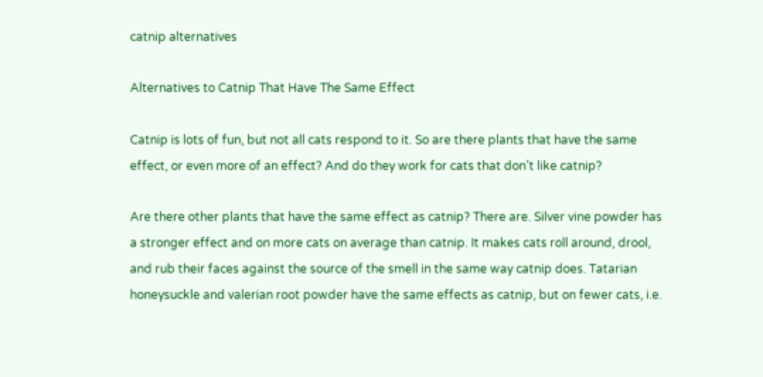catnip alternatives

Alternatives to Catnip That Have The Same Effect

Catnip is lots of fun, but not all cats respond to it. So are there plants that have the same effect, or even more of an effect? And do they work for cats that don’t like catnip?

Are there other plants that have the same effect as catnip? There are. Silver vine powder has a stronger effect and on more cats on average than catnip. It makes cats roll around, drool, and rub their faces against the source of the smell in the same way catnip does. Tatarian honeysuckle and valerian root powder have the same effects as catnip, but on fewer cats, i.e.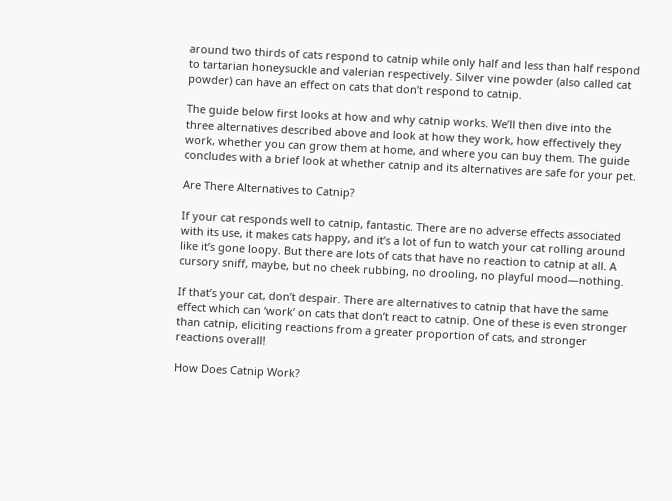around two thirds of cats respond to catnip while only half and less than half respond to tartarian honeysuckle and valerian respectively. Silver vine powder (also called cat powder) can have an effect on cats that don’t respond to catnip.

The guide below first looks at how and why catnip works. We’ll then dive into the three alternatives described above and look at how they work, how effectively they work, whether you can grow them at home, and where you can buy them. The guide concludes with a brief look at whether catnip and its alternatives are safe for your pet.

Are There Alternatives to Catnip?

If your cat responds well to catnip, fantastic. There are no adverse effects associated with its use, it makes cats happy, and it’s a lot of fun to watch your cat rolling around like it’s gone loopy. But there are lots of cats that have no reaction to catnip at all. A cursory sniff, maybe, but no cheek rubbing, no drooling, no playful mood—nothing.

If that’s your cat, don’t despair. There are alternatives to catnip that have the same effect which can ‘work’ on cats that don’t react to catnip. One of these is even stronger than catnip, eliciting reactions from a greater proportion of cats, and stronger reactions overall!

How Does Catnip Work?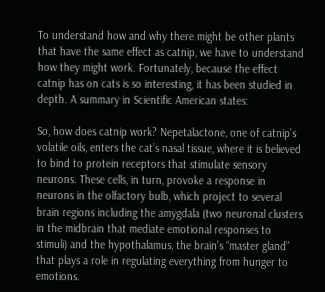To understand how and why there might be other plants that have the same effect as catnip, we have to understand how they might work. Fortunately, because the effect catnip has on cats is so interesting, it has been studied in depth. A summary in Scientific American states:

So, how does catnip work? Nepetalactone, one of catnip’s volatile oils, enters the cat’s nasal tissue, where it is believed to bind to protein receptors that stimulate sensory neurons. These cells, in turn, provoke a response in neurons in the olfactory bulb, which project to several brain regions including the amygdala (two neuronal clusters in the midbrain that mediate emotional responses to stimuli) and the hypothalamus, the brain’s “master gland” that plays a role in regulating everything from hunger to emotions.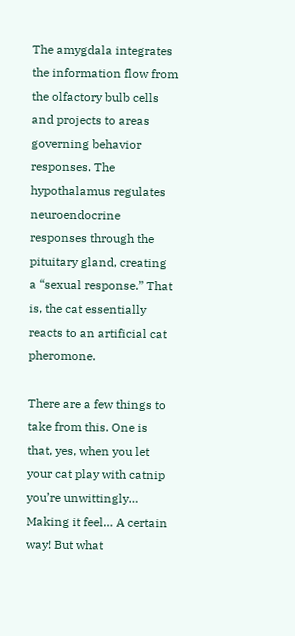The amygdala integrates the information flow from the olfactory bulb cells and projects to areas governing behavior responses. The hypothalamus regulates neuroendocrine responses through the pituitary gland, creating a “sexual response.” That is, the cat essentially reacts to an artificial cat pheromone.

There are a few things to take from this. One is that, yes, when you let your cat play with catnip you’re unwittingly… Making it feel… A certain way! But what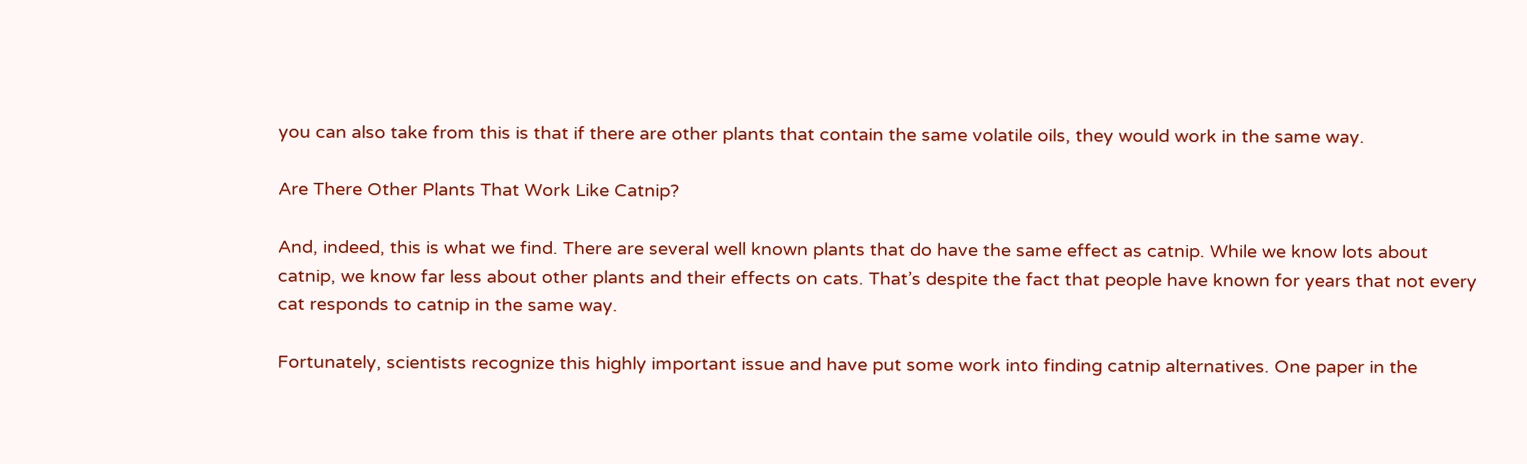you can also take from this is that if there are other plants that contain the same volatile oils, they would work in the same way.

Are There Other Plants That Work Like Catnip?

And, indeed, this is what we find. There are several well known plants that do have the same effect as catnip. While we know lots about catnip, we know far less about other plants and their effects on cats. That’s despite the fact that people have known for years that not every cat responds to catnip in the same way.

Fortunately, scientists recognize this highly important issue and have put some work into finding catnip alternatives. One paper in the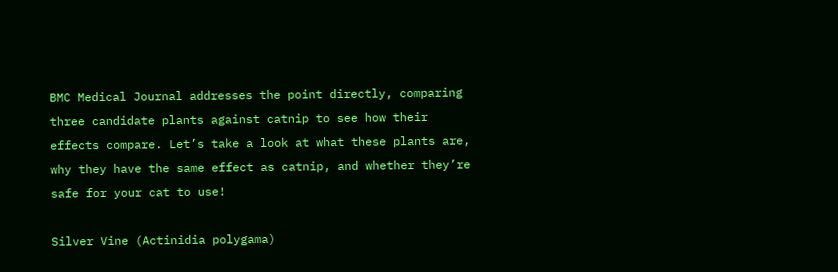BMC Medical Journal addresses the point directly, comparing three candidate plants against catnip to see how their effects compare. Let’s take a look at what these plants are, why they have the same effect as catnip, and whether they’re safe for your cat to use!

Silver Vine (Actinidia polygama)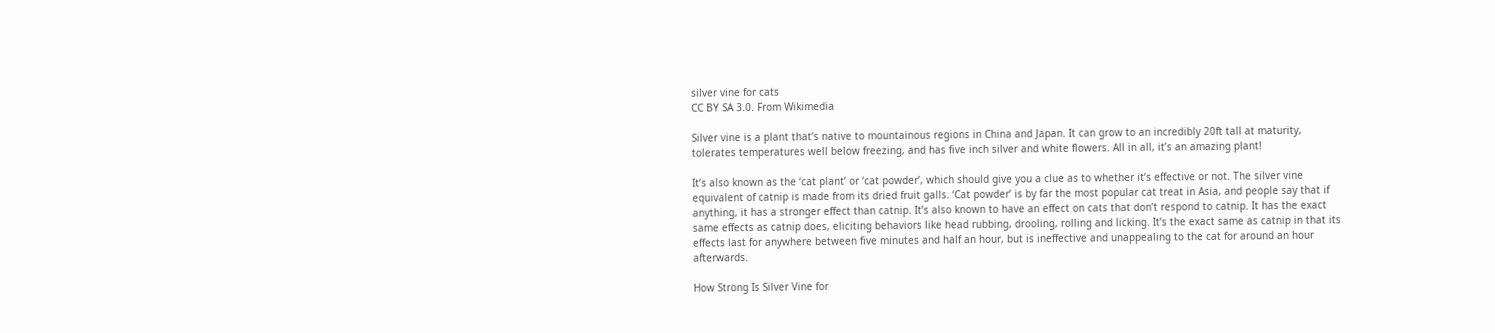silver vine for cats
CC BY SA 3.0. From Wikimedia

Silver vine is a plant that’s native to mountainous regions in China and Japan. It can grow to an incredibly 20ft tall at maturity, tolerates temperatures well below freezing, and has five inch silver and white flowers. All in all, it’s an amazing plant!

It’s also known as the ‘cat plant’ or ‘cat powder’, which should give you a clue as to whether it’s effective or not. The silver vine equivalent of catnip is made from its dried fruit galls. ‘Cat powder’ is by far the most popular cat treat in Asia, and people say that if anything, it has a stronger effect than catnip. It’s also known to have an effect on cats that don’t respond to catnip. It has the exact same effects as catnip does, eliciting behaviors like head rubbing, drooling, rolling and licking. It’s the exact same as catnip in that its effects last for anywhere between five minutes and half an hour, but is ineffective and unappealing to the cat for around an hour afterwards.

How Strong Is Silver Vine for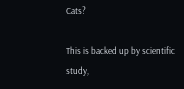Cats?

This is backed up by scientific study,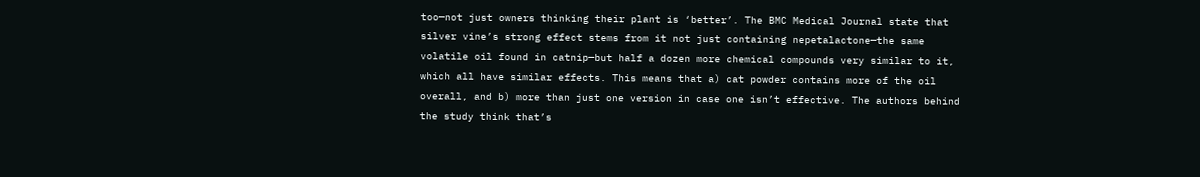too—not just owners thinking their plant is ‘better’. The BMC Medical Journal state that silver vine’s strong effect stems from it not just containing nepetalactone—the same volatile oil found in catnip—but half a dozen more chemical compounds very similar to it, which all have similar effects. This means that a) cat powder contains more of the oil overall, and b) more than just one version in case one isn’t effective. The authors behind the study think that’s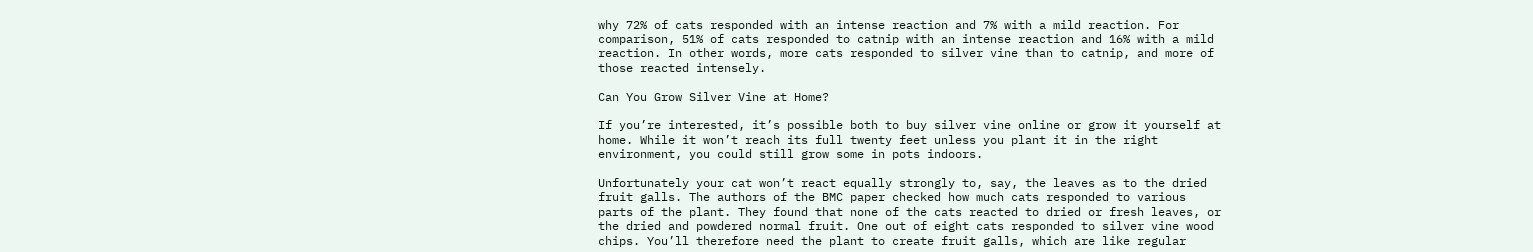why 72% of cats responded with an intense reaction and 7% with a mild reaction. For comparison, 51% of cats responded to catnip with an intense reaction and 16% with a mild reaction. In other words, more cats responded to silver vine than to catnip, and more of those reacted intensely.

Can You Grow Silver Vine at Home?

If you’re interested, it’s possible both to buy silver vine online or grow it yourself at home. While it won’t reach its full twenty feet unless you plant it in the right environment, you could still grow some in pots indoors.

Unfortunately your cat won’t react equally strongly to, say, the leaves as to the dried fruit galls. The authors of the BMC paper checked how much cats responded to various parts of the plant. They found that none of the cats reacted to dried or fresh leaves, or the dried and powdered normal fruit. One out of eight cats responded to silver vine wood chips. You’ll therefore need the plant to create fruit galls, which are like regular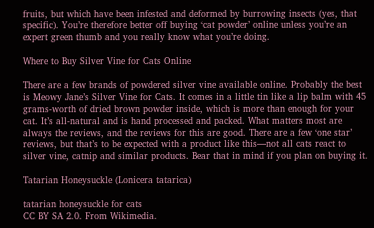fruits, but which have been infested and deformed by burrowing insects (yes, that specific). You’re therefore better off buying ‘cat powder’ online unless you’re an expert green thumb and you really know what you’re doing.

Where to Buy Silver Vine for Cats Online

There are a few brands of powdered silver vine available online. Probably the best is Meowy Jane’s Silver Vine for Cats. It comes in a little tin like a lip balm with 45 grams-worth of dried brown powder inside, which is more than enough for your cat. It’s all-natural and is hand processed and packed. What matters most are always the reviews, and the reviews for this are good. There are a few ‘one star’ reviews, but that’s to be expected with a product like this—not all cats react to silver vine, catnip and similar products. Bear that in mind if you plan on buying it.

Tatarian Honeysuckle (Lonicera tatarica)

tatarian honeysuckle for cats
CC BY SA 2.0. From Wikimedia.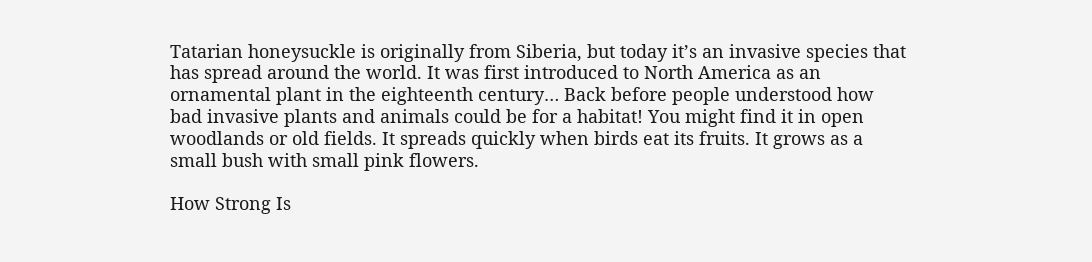Tatarian honeysuckle is originally from Siberia, but today it’s an invasive species that has spread around the world. It was first introduced to North America as an ornamental plant in the eighteenth century… Back before people understood how bad invasive plants and animals could be for a habitat! You might find it in open woodlands or old fields. It spreads quickly when birds eat its fruits. It grows as a small bush with small pink flowers.

How Strong Is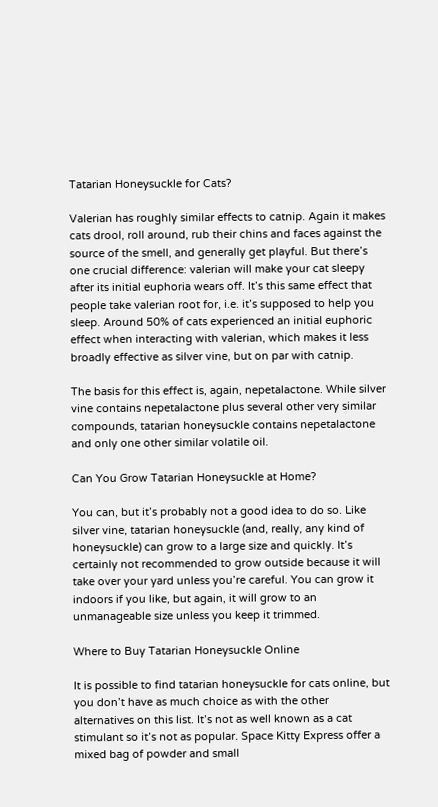Tatarian Honeysuckle for Cats?

Valerian has roughly similar effects to catnip. Again it makes cats drool, roll around, rub their chins and faces against the source of the smell, and generally get playful. But there’s one crucial difference: valerian will make your cat sleepy after its initial euphoria wears off. It’s this same effect that people take valerian root for, i.e. it’s supposed to help you sleep. Around 50% of cats experienced an initial euphoric effect when interacting with valerian, which makes it less broadly effective as silver vine, but on par with catnip.

The basis for this effect is, again, nepetalactone. While silver vine contains nepetalactone plus several other very similar compounds, tatarian honeysuckle contains nepetalactone and only one other similar volatile oil.

Can You Grow Tatarian Honeysuckle at Home?

You can, but it’s probably not a good idea to do so. Like silver vine, tatarian honeysuckle (and, really, any kind of honeysuckle) can grow to a large size and quickly. It’s certainly not recommended to grow outside because it will take over your yard unless you’re careful. You can grow it indoors if you like, but again, it will grow to an unmanageable size unless you keep it trimmed.

Where to Buy Tatarian Honeysuckle Online

It is possible to find tatarian honeysuckle for cats online, but you don’t have as much choice as with the other alternatives on this list. It’s not as well known as a cat stimulant so it’s not as popular. Space Kitty Express offer a mixed bag of powder and small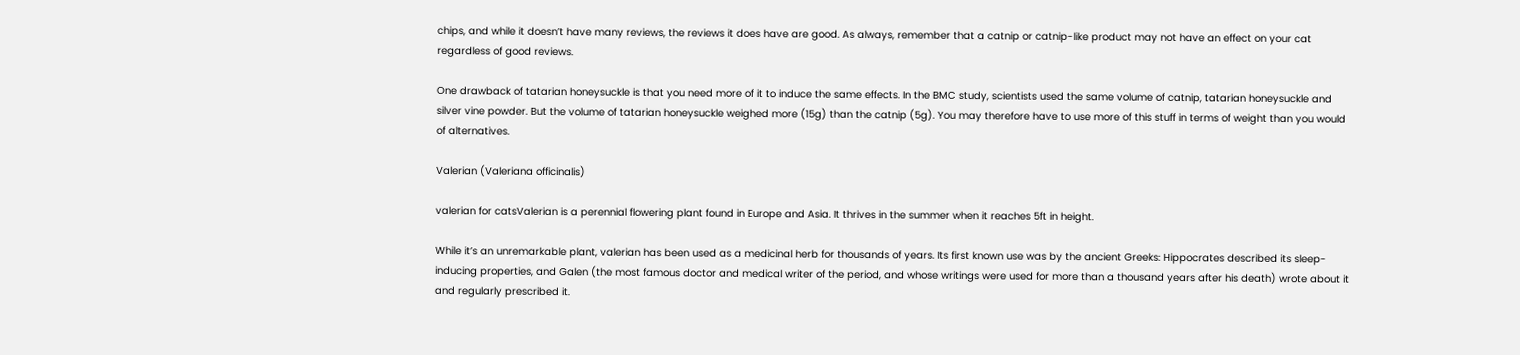chips, and while it doesn’t have many reviews, the reviews it does have are good. As always, remember that a catnip or catnip-like product may not have an effect on your cat regardless of good reviews.

One drawback of tatarian honeysuckle is that you need more of it to induce the same effects. In the BMC study, scientists used the same volume of catnip, tatarian honeysuckle and silver vine powder. But the volume of tatarian honeysuckle weighed more (15g) than the catnip (5g). You may therefore have to use more of this stuff in terms of weight than you would of alternatives.

Valerian (Valeriana officinalis)

valerian for catsValerian is a perennial flowering plant found in Europe and Asia. It thrives in the summer when it reaches 5ft in height.

While it’s an unremarkable plant, valerian has been used as a medicinal herb for thousands of years. Its first known use was by the ancient Greeks: Hippocrates described its sleep-inducing properties, and Galen (the most famous doctor and medical writer of the period, and whose writings were used for more than a thousand years after his death) wrote about it and regularly prescribed it.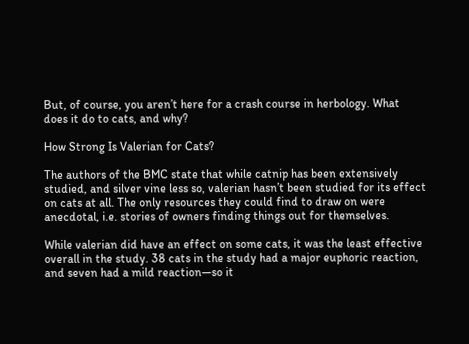But, of course, you aren’t here for a crash course in herbology. What does it do to cats, and why?

How Strong Is Valerian for Cats?

The authors of the BMC state that while catnip has been extensively studied, and silver vine less so, valerian hasn’t been studied for its effect on cats at all. The only resources they could find to draw on were anecdotal, i.e. stories of owners finding things out for themselves.

While valerian did have an effect on some cats, it was the least effective overall in the study. 38 cats in the study had a major euphoric reaction, and seven had a mild reaction—so it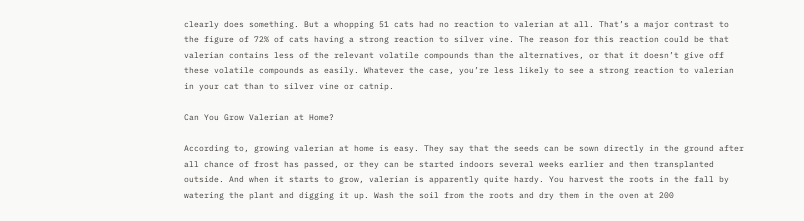clearly does something. But a whopping 51 cats had no reaction to valerian at all. That’s a major contrast to the figure of 72% of cats having a strong reaction to silver vine. The reason for this reaction could be that valerian contains less of the relevant volatile compounds than the alternatives, or that it doesn’t give off these volatile compounds as easily. Whatever the case, you’re less likely to see a strong reaction to valerian in your cat than to silver vine or catnip.

Can You Grow Valerian at Home?

According to, growing valerian at home is easy. They say that the seeds can be sown directly in the ground after all chance of frost has passed, or they can be started indoors several weeks earlier and then transplanted outside. And when it starts to grow, valerian is apparently quite hardy. You harvest the roots in the fall by watering the plant and digging it up. Wash the soil from the roots and dry them in the oven at 200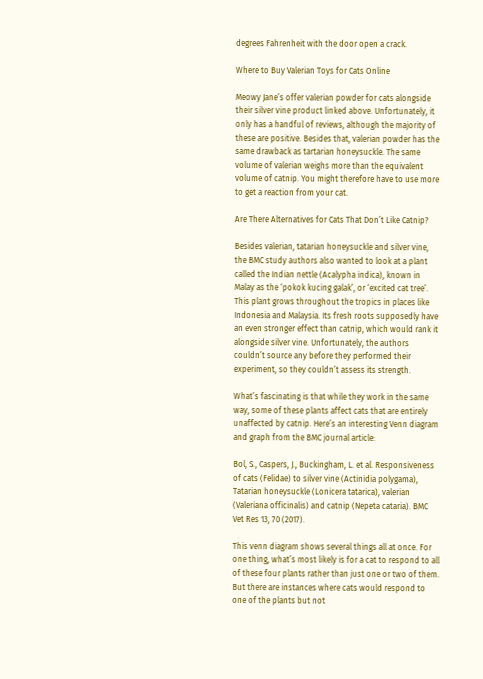degrees Fahrenheit with the door open a crack.

Where to Buy Valerian Toys for Cats Online

Meowy Jane’s offer valerian powder for cats alongside their silver vine product linked above. Unfortunately, it only has a handful of reviews, although the majority of these are positive. Besides that, valerian powder has the same drawback as tartarian honeysuckle. The same volume of valerian weighs more than the equivalent volume of catnip. You might therefore have to use more to get a reaction from your cat.

Are There Alternatives for Cats That Don’t Like Catnip?

Besides valerian, tatarian honeysuckle and silver vine, the BMC study authors also wanted to look at a plant called the Indian nettle (Acalypha indica), known in Malay as the ‘pokok kucing galak’, or ‘excited cat tree’. This plant grows throughout the tropics in places like Indonesia and Malaysia. Its fresh roots supposedly have an even stronger effect than catnip, which would rank it alongside silver vine. Unfortunately, the authors couldn’t source any before they performed their experiment, so they couldn’t assess its strength.

What’s fascinating is that while they work in the same way, some of these plants affect cats that are entirely unaffected by catnip. Here’s an interesting Venn diagram and graph from the BMC journal article:

Bol, S., Caspers, J., Buckingham, L. et al. Responsiveness of cats (Felidae) to silver vine (Actinidia polygama), Tatarian honeysuckle (Lonicera tatarica), valerian (Valeriana officinalis) and catnip (Nepeta cataria). BMC Vet Res 13, 70 (2017).

This venn diagram shows several things all at once. For one thing, what’s most likely is for a cat to respond to all of these four plants rather than just one or two of them. But there are instances where cats would respond to one of the plants but not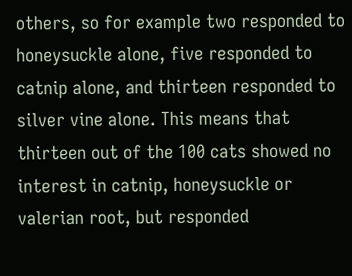others, so for example two responded to honeysuckle alone, five responded to catnip alone, and thirteen responded to silver vine alone. This means that thirteen out of the 100 cats showed no interest in catnip, honeysuckle or valerian root, but responded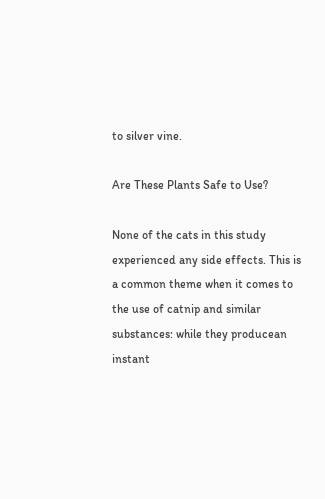to silver vine.

Are These Plants Safe to Use?

None of the cats in this study experienced any side effects. This is a common theme when it comes to the use of catnip and similar substances: while they producean instant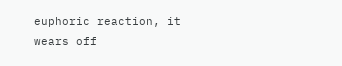euphoric reaction, it wears off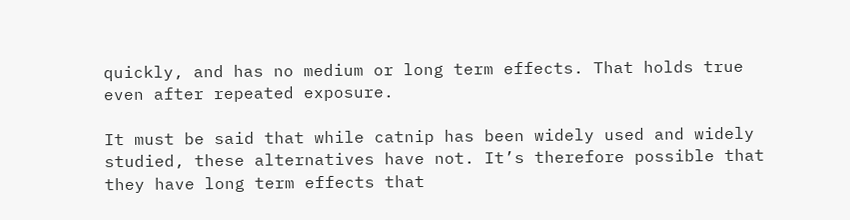quickly, and has no medium or long term effects. That holds true even after repeated exposure.

It must be said that while catnip has been widely used and widely studied, these alternatives have not. It’s therefore possible that they have long term effects that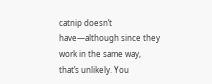catnip doesn’t have—although since they work in the same way, that’s unlikely. You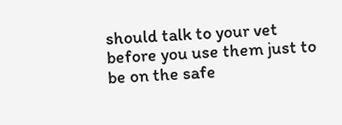should talk to your vet before you use them just to be on the safe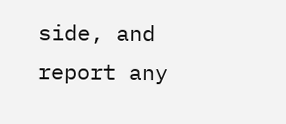side, and report any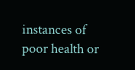instances of poor health or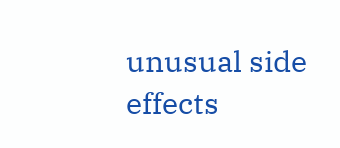unusual side effects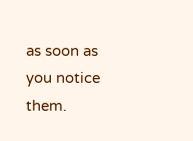as soon as you notice them.